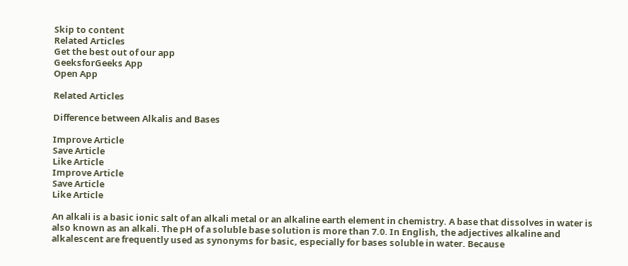Skip to content
Related Articles
Get the best out of our app
GeeksforGeeks App
Open App

Related Articles

Difference between Alkalis and Bases

Improve Article
Save Article
Like Article
Improve Article
Save Article
Like Article

An alkali is a basic ionic salt of an alkali metal or an alkaline earth element in chemistry. A base that dissolves in water is also known as an alkali. The pH of a soluble base solution is more than 7.0. In English, the adjectives alkaline and alkalescent are frequently used as synonyms for basic, especially for bases soluble in water. Because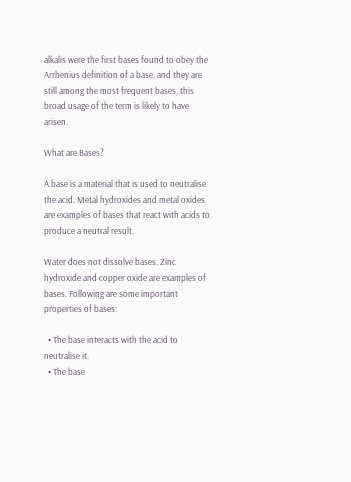alkalis were the first bases found to obey the Arrhenius definition of a base, and they are still among the most frequent bases, this broad usage of the term is likely to have arisen.

What are Bases?

A base is a material that is used to neutralise the acid. Metal hydroxides and metal oxides are examples of bases that react with acids to produce a neutral result.

Water does not dissolve bases. Zinc hydroxide and copper oxide are examples of bases. Following are some important properties of bases:

  • The base interacts with the acid to neutralise it.
  • The base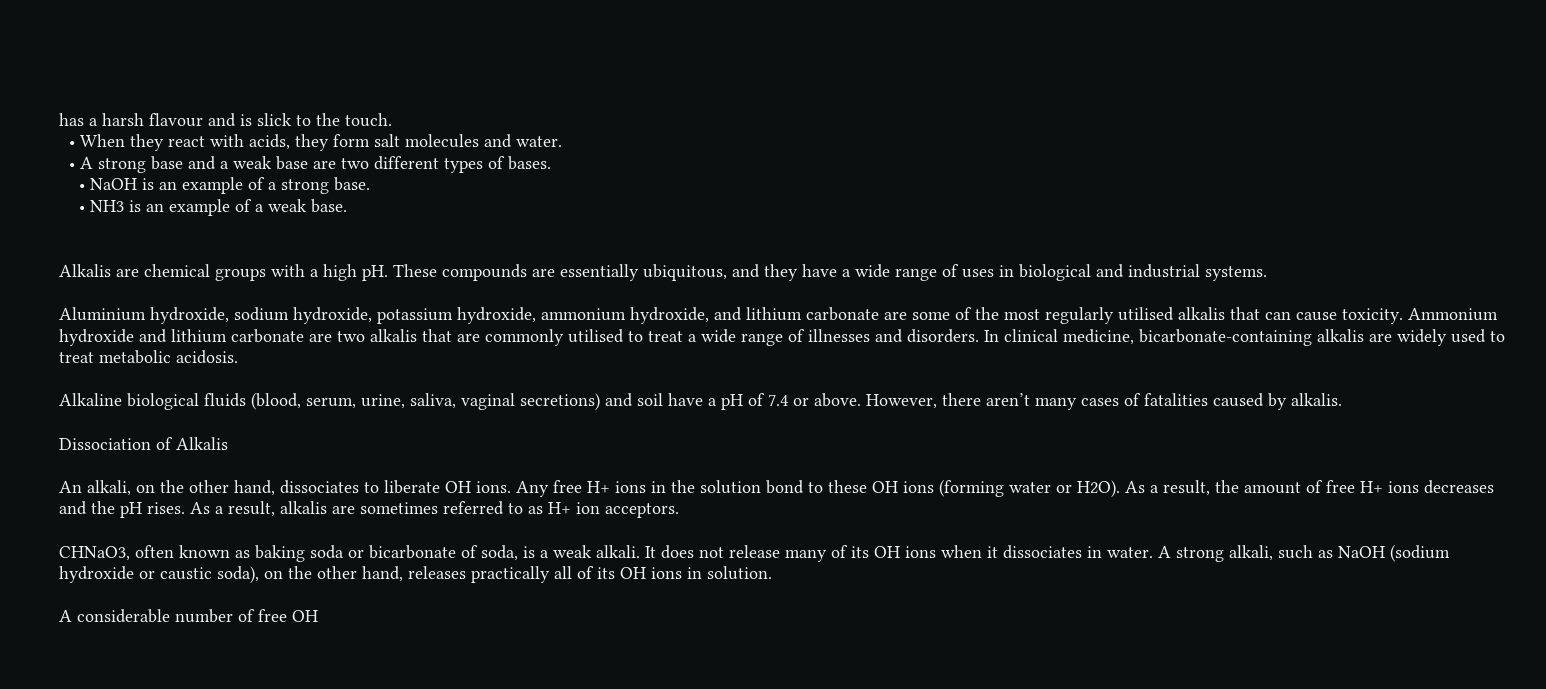has a harsh flavour and is slick to the touch.
  • When they react with acids, they form salt molecules and water.
  • A strong base and a weak base are two different types of bases.
    • NaOH is an example of a strong base.
    • NH3 is an example of a weak base.


Alkalis are chemical groups with a high pH. These compounds are essentially ubiquitous, and they have a wide range of uses in biological and industrial systems.

Aluminium hydroxide, sodium hydroxide, potassium hydroxide, ammonium hydroxide, and lithium carbonate are some of the most regularly utilised alkalis that can cause toxicity. Ammonium hydroxide and lithium carbonate are two alkalis that are commonly utilised to treat a wide range of illnesses and disorders. In clinical medicine, bicarbonate-containing alkalis are widely used to treat metabolic acidosis.

Alkaline biological fluids (blood, serum, urine, saliva, vaginal secretions) and soil have a pH of 7.4 or above. However, there aren’t many cases of fatalities caused by alkalis.

Dissociation of Alkalis

An alkali, on the other hand, dissociates to liberate OH ions. Any free H+ ions in the solution bond to these OH ions (forming water or H2O). As a result, the amount of free H+ ions decreases and the pH rises. As a result, alkalis are sometimes referred to as H+ ion acceptors.

CHNaO3, often known as baking soda or bicarbonate of soda, is a weak alkali. It does not release many of its OH ions when it dissociates in water. A strong alkali, such as NaOH (sodium hydroxide or caustic soda), on the other hand, releases practically all of its OH ions in solution.

A considerable number of free OH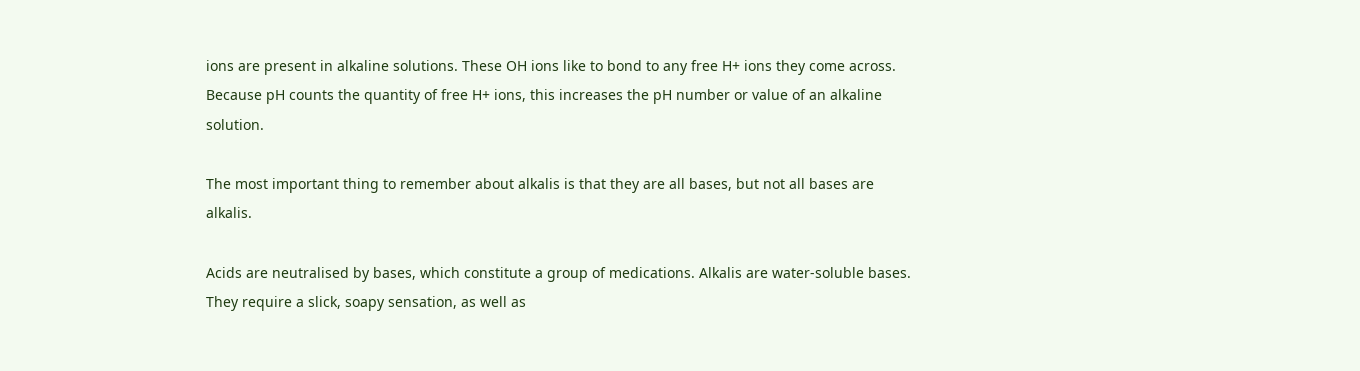ions are present in alkaline solutions. These OH ions like to bond to any free H+ ions they come across. Because pH counts the quantity of free H+ ions, this increases the pH number or value of an alkaline solution.

The most important thing to remember about alkalis is that they are all bases, but not all bases are alkalis.

Acids are neutralised by bases, which constitute a group of medications. Alkalis are water-soluble bases. They require a slick, soapy sensation, as well as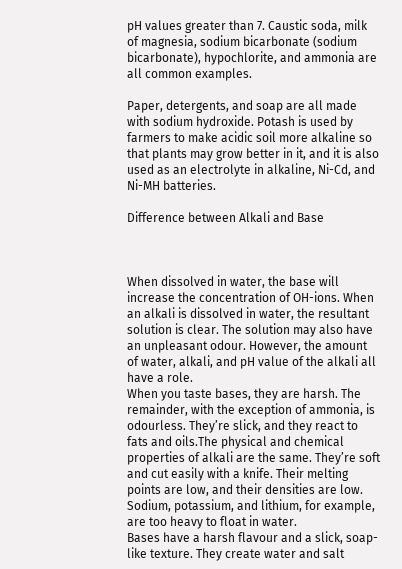pH values greater than 7. Caustic soda, milk of magnesia, sodium bicarbonate (sodium bicarbonate), hypochlorite, and ammonia are all common examples.

Paper, detergents, and soap are all made with sodium hydroxide. Potash is used by farmers to make acidic soil more alkaline so that plants may grow better in it, and it is also used as an electrolyte in alkaline, Ni-Cd, and Ni-MH batteries.

Difference between Alkali and Base



When dissolved in water, the base will increase the concentration of OH-ions. When an alkali is dissolved in water, the resultant solution is clear. The solution may also have an unpleasant odour. However, the amount of water, alkali, and pH value of the alkali all have a role.
When you taste bases, they are harsh. The remainder, with the exception of ammonia, is odourless. They’re slick, and they react to fats and oils.The physical and chemical properties of alkali are the same. They’re soft and cut easily with a knife. Their melting points are low, and their densities are low. Sodium, potassium, and lithium, for example, are too heavy to float in water.
Bases have a harsh flavour and a slick, soap-like texture. They create water and salt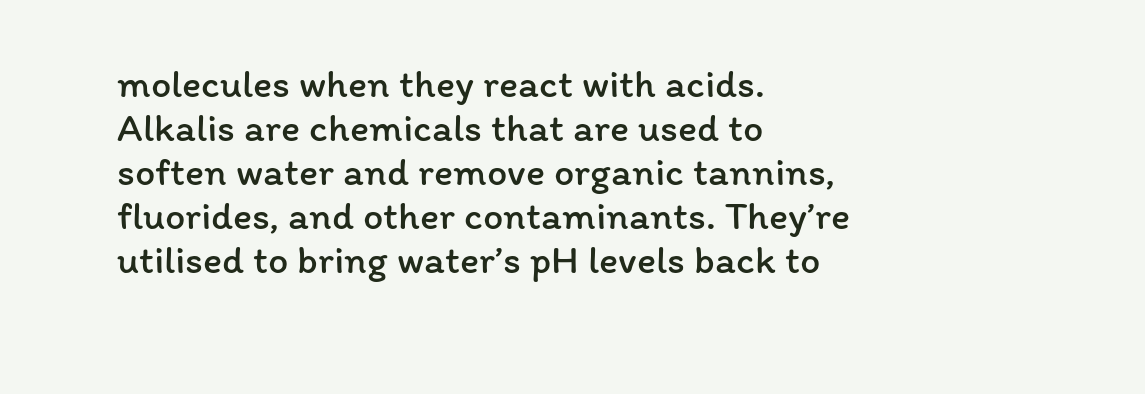molecules when they react with acids. Alkalis are chemicals that are used to soften water and remove organic tannins, fluorides, and other contaminants. They’re utilised to bring water’s pH levels back to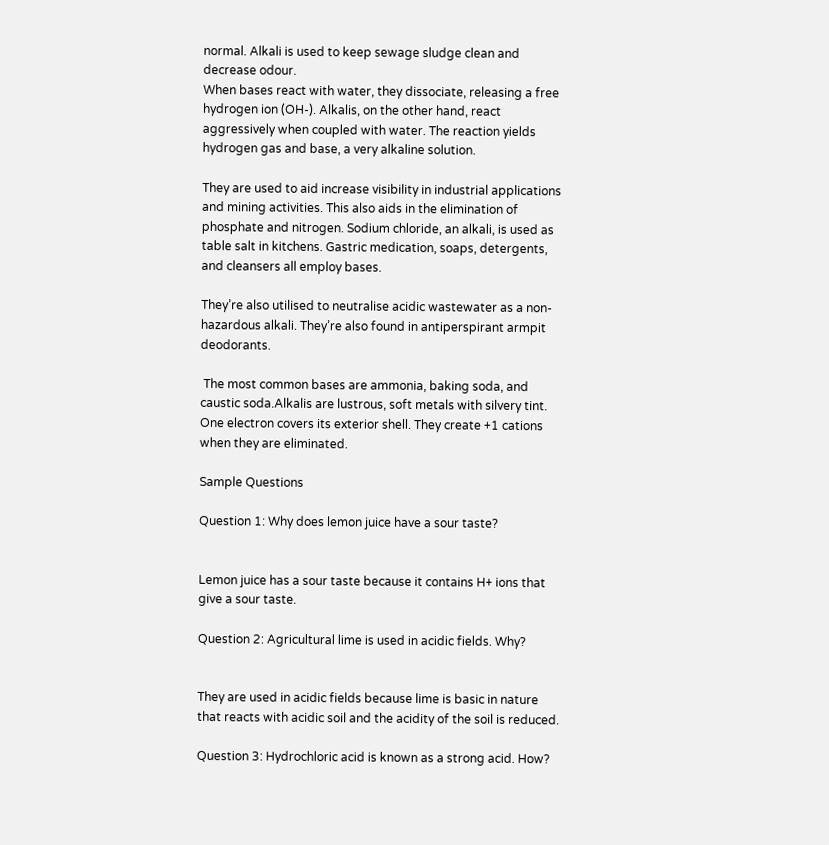normal. Alkali is used to keep sewage sludge clean and decrease odour.
When bases react with water, they dissociate, releasing a free hydrogen ion (OH-). Alkalis, on the other hand, react aggressively when coupled with water. The reaction yields hydrogen gas and base, a very alkaline solution.

They are used to aid increase visibility in industrial applications and mining activities. This also aids in the elimination of phosphate and nitrogen. Sodium chloride, an alkali, is used as table salt in kitchens. Gastric medication, soaps, detergents, and cleansers all employ bases.

They’re also utilised to neutralise acidic wastewater as a non-hazardous alkali. They’re also found in antiperspirant armpit deodorants.

 The most common bases are ammonia, baking soda, and caustic soda.Alkalis are lustrous, soft metals with silvery tint. One electron covers its exterior shell. They create +1 cations when they are eliminated.

Sample Questions

Question 1: Why does lemon juice have a sour taste?


Lemon juice has a sour taste because it contains H+ ions that give a sour taste.

Question 2: Agricultural lime is used in acidic fields. Why?


They are used in acidic fields because lime is basic in nature that reacts with acidic soil and the acidity of the soil is reduced.

Question 3: Hydrochloric acid is known as a strong acid. How?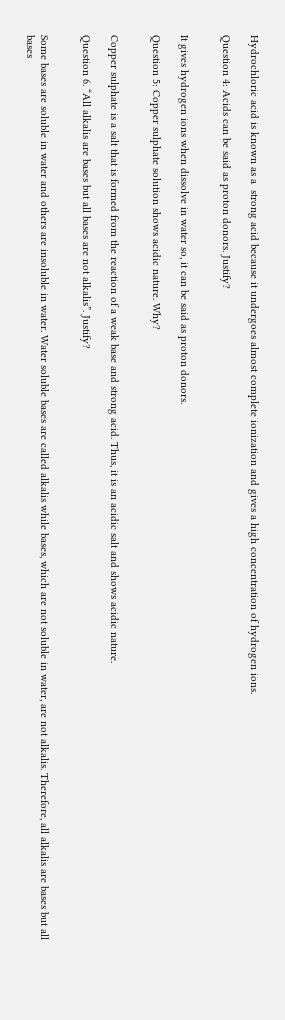Hydrochloric acid is known as a  strong acid because it undergoes almost complete ionization and gives a high concentration of hydrogen ions.

Question 4: Acids can be said as proton donors. Justify?


It gives hydrogen ions when dissolve in water so, it can be said as proton donors.

Question 5: Copper sulphate solution shows acidic nature. Why?


Copper sulphate is a salt that is formed from the reaction of a weak base and strong acid. Thus, it is an acidic salt and shows acidic nature.

Question 6. “All alkalis are bases but all bases are not alkalis”. Justify?


Some bases are soluble in water and others are insoluble in water. Water soluble bases are called alkalis while bases, which are not soluble in water, are not alkalis. Therefore, all alkalis are bases but all bases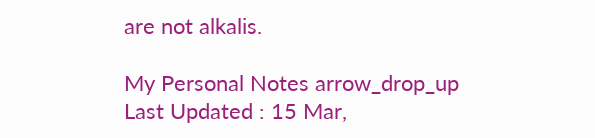are not alkalis.

My Personal Notes arrow_drop_up
Last Updated : 15 Mar,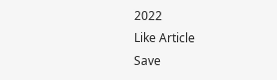2022
Like Article
Save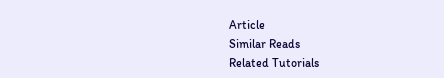Article
Similar Reads
Related Tutorials